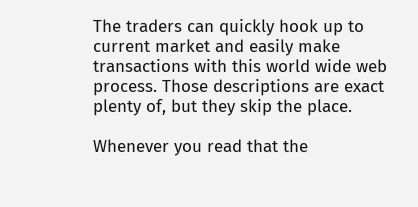The traders can quickly hook up to current market and easily make transactions with this world wide web process. Those descriptions are exact plenty of, but they skip the place.

Whenever you read that the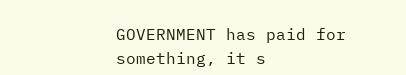GOVERNMENT has paid for something, it s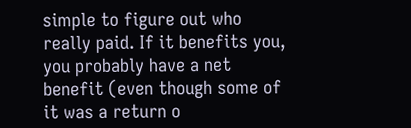simple to figure out who really paid. If it benefits you, you probably have a net benefit (even though some of it was a return o